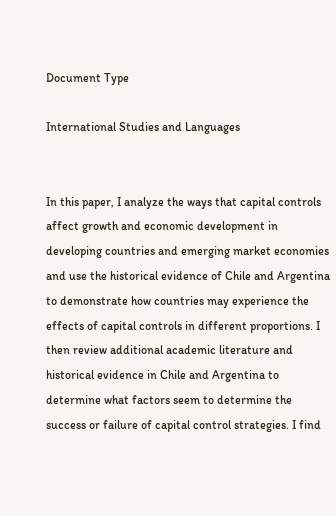Document Type

International Studies and Languages


In this paper, I analyze the ways that capital controls affect growth and economic development in developing countries and emerging market economies and use the historical evidence of Chile and Argentina to demonstrate how countries may experience the effects of capital controls in different proportions. I then review additional academic literature and historical evidence in Chile and Argentina to determine what factors seem to determine the success or failure of capital control strategies. I find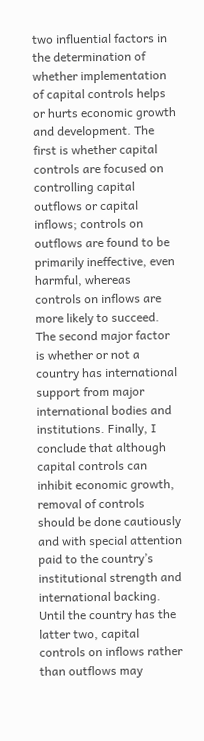two influential factors in the determination of whether implementation of capital controls helps or hurts economic growth and development. The first is whether capital controls are focused on controlling capital outflows or capital inflows; controls on outflows are found to be primarily ineffective, even harmful, whereas controls on inflows are more likely to succeed. The second major factor is whether or not a country has international support from major international bodies and institutions. Finally, I conclude that although capital controls can inhibit economic growth, removal of controls should be done cautiously and with special attention paid to the country’s institutional strength and international backing. Until the country has the latter two, capital controls on inflows rather than outflows may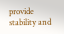provide stability and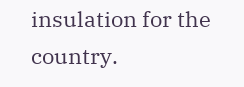insulation for the country.